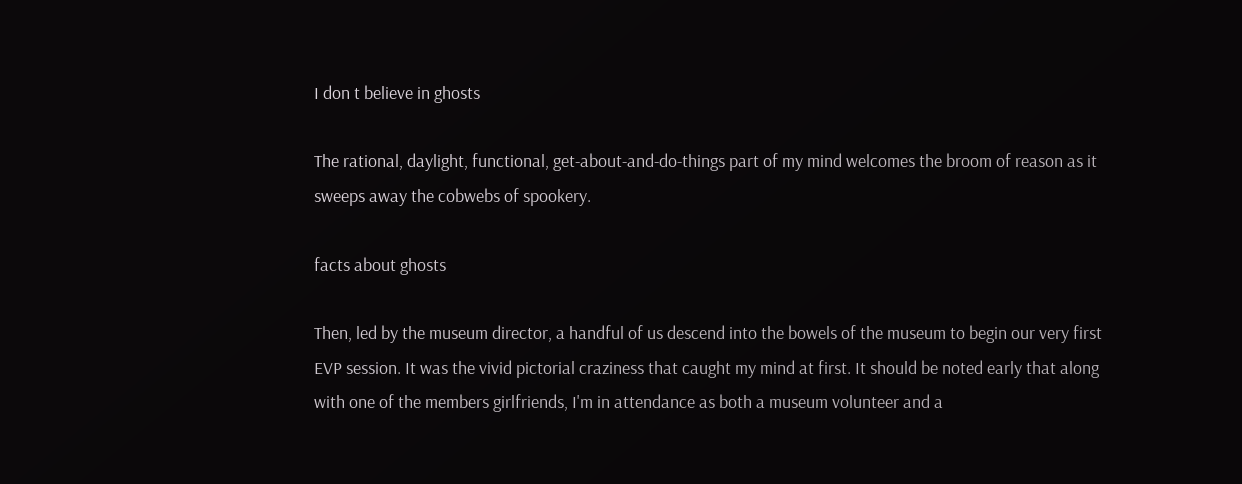I don t believe in ghosts

The rational, daylight, functional, get-about-and-do-things part of my mind welcomes the broom of reason as it sweeps away the cobwebs of spookery.

facts about ghosts

Then, led by the museum director, a handful of us descend into the bowels of the museum to begin our very first EVP session. It was the vivid pictorial craziness that caught my mind at first. It should be noted early that along with one of the members girlfriends, I'm in attendance as both a museum volunteer and a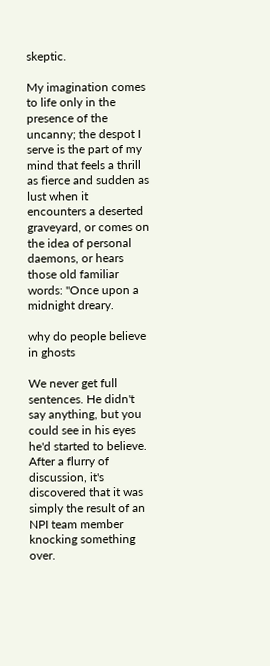skeptic.

My imagination comes to life only in the presence of the uncanny; the despot I serve is the part of my mind that feels a thrill as fierce and sudden as lust when it encounters a deserted graveyard, or comes on the idea of personal daemons, or hears those old familiar words: ''Once upon a midnight dreary.

why do people believe in ghosts

We never get full sentences. He didn't say anything, but you could see in his eyes he'd started to believe. After a flurry of discussion, it's discovered that it was simply the result of an NPI team member knocking something over.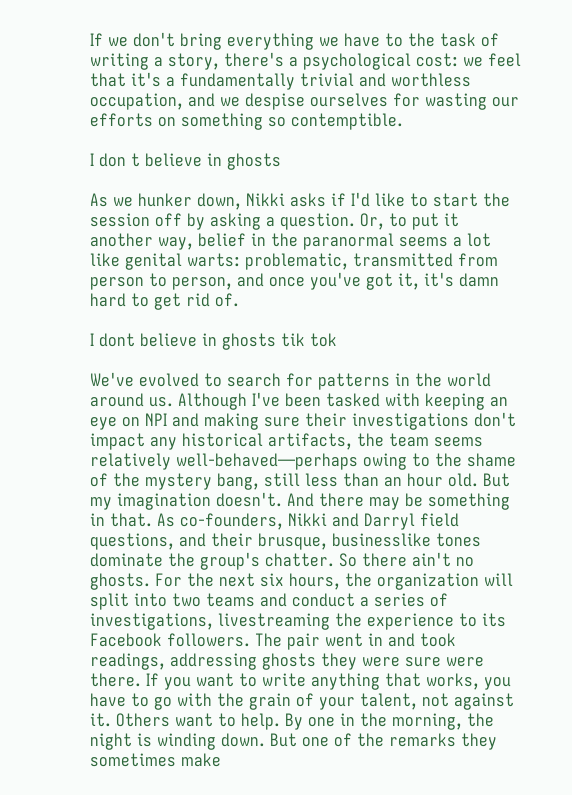If we don't bring everything we have to the task of writing a story, there's a psychological cost: we feel that it's a fundamentally trivial and worthless occupation, and we despise ourselves for wasting our efforts on something so contemptible.

I don t believe in ghosts

As we hunker down, Nikki asks if I'd like to start the session off by asking a question. Or, to put it another way, belief in the paranormal seems a lot like genital warts: problematic, transmitted from person to person, and once you've got it, it's damn hard to get rid of.

I dont believe in ghosts tik tok

We've evolved to search for patterns in the world around us. Although I've been tasked with keeping an eye on NPI and making sure their investigations don't impact any historical artifacts, the team seems relatively well-behaved—perhaps owing to the shame of the mystery bang, still less than an hour old. But my imagination doesn't. And there may be something in that. As co-founders, Nikki and Darryl field questions, and their brusque, businesslike tones dominate the group's chatter. So there ain't no ghosts. For the next six hours, the organization will split into two teams and conduct a series of investigations, livestreaming the experience to its Facebook followers. The pair went in and took readings, addressing ghosts they were sure were there. If you want to write anything that works, you have to go with the grain of your talent, not against it. Others want to help. By one in the morning, the night is winding down. But one of the remarks they sometimes make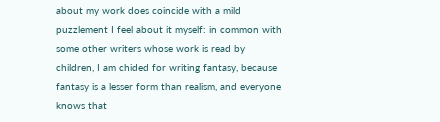about my work does coincide with a mild puzzlement I feel about it myself: in common with some other writers whose work is read by children, I am chided for writing fantasy, because fantasy is a lesser form than realism, and everyone knows that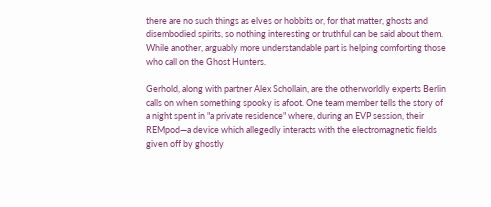there are no such things as elves or hobbits or, for that matter, ghosts and disembodied spirits, so nothing interesting or truthful can be said about them. While another, arguably more understandable part is helping comforting those who call on the Ghost Hunters.

Gerhold, along with partner Alex Schollain, are the otherworldly experts Berlin calls on when something spooky is afoot. One team member tells the story of a night spent in "a private residence" where, during an EVP session, their REMpod—a device which allegedly interacts with the electromagnetic fields given off by ghostly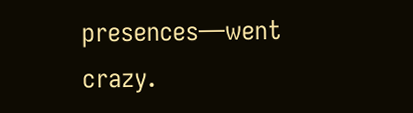presences—went crazy.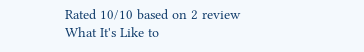Rated 10/10 based on 2 review
What It's Like to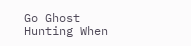Go Ghost Hunting When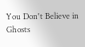You Don't Believe in Ghosts